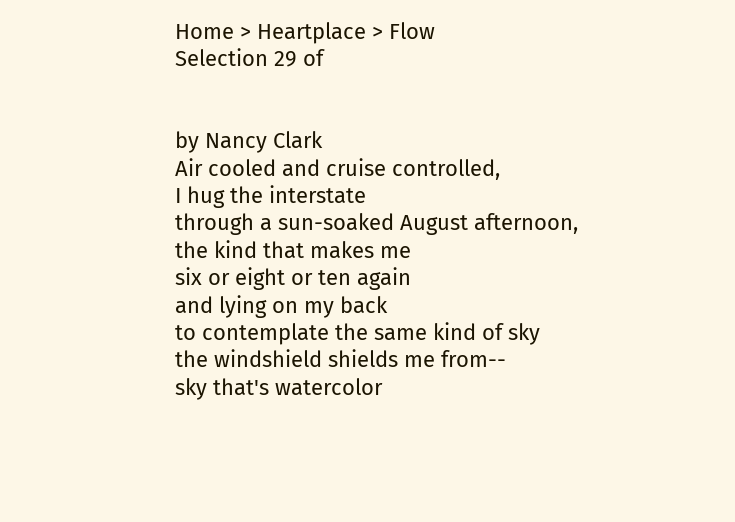Home > Heartplace > Flow
Selection 29 of


by Nancy Clark
Air cooled and cruise controlled,
I hug the interstate
through a sun-soaked August afternoon,
the kind that makes me
six or eight or ten again
and lying on my back
to contemplate the same kind of sky
the windshield shields me from--
sky that's watercolor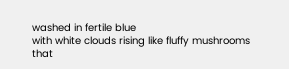washed in fertile blue
with white clouds rising like fluffy mushrooms
that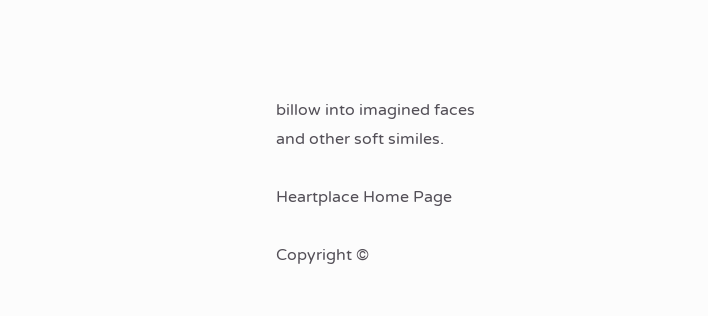billow into imagined faces
and other soft similes.

Heartplace Home Page

Copyright ©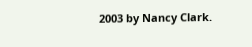2003 by Nancy Clark.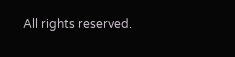All rights reserved.